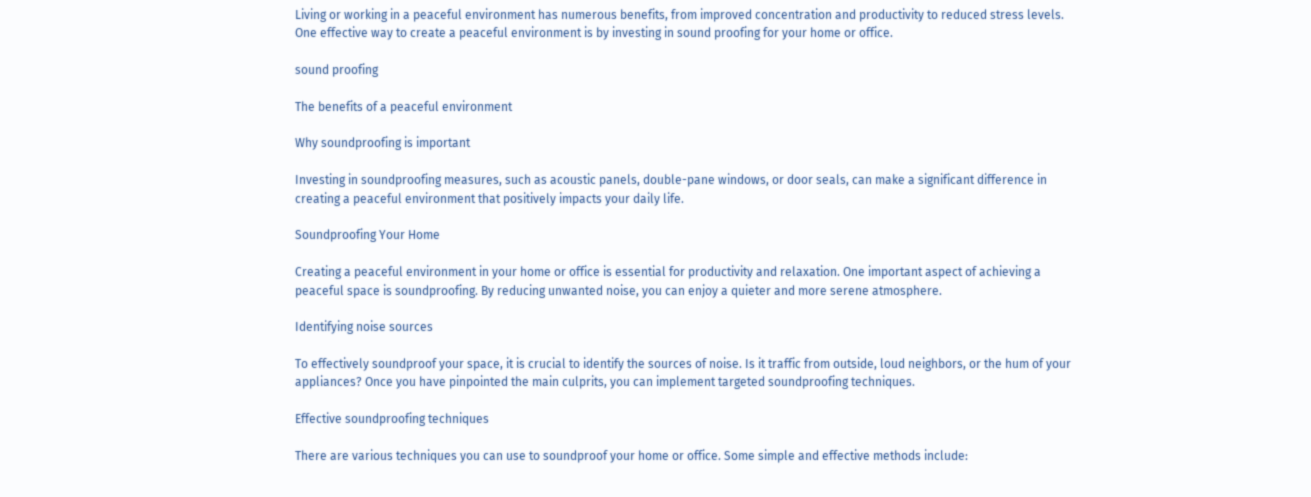Living or working in a peaceful environment has numerous benefits, from improved concentration and productivity to reduced stress levels. One effective way to create a peaceful environment is by investing in sound proofing for your home or office.

sound proofing

The benefits of a peaceful environment

Why soundproofing is important

Investing in soundproofing measures, such as acoustic panels, double-pane windows, or door seals, can make a significant difference in creating a peaceful environment that positively impacts your daily life.

Soundproofing Your Home

Creating a peaceful environment in your home or office is essential for productivity and relaxation. One important aspect of achieving a peaceful space is soundproofing. By reducing unwanted noise, you can enjoy a quieter and more serene atmosphere.

Identifying noise sources

To effectively soundproof your space, it is crucial to identify the sources of noise. Is it traffic from outside, loud neighbors, or the hum of your appliances? Once you have pinpointed the main culprits, you can implement targeted soundproofing techniques.

Effective soundproofing techniques

There are various techniques you can use to soundproof your home or office. Some simple and effective methods include: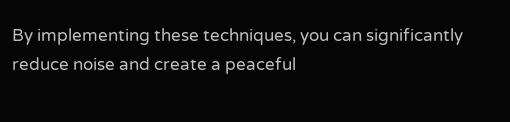By implementing these techniques, you can significantly reduce noise and create a peaceful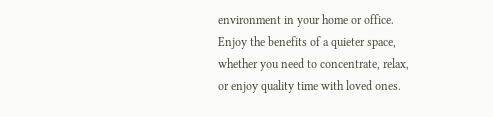environment in your home or office. Enjoy the benefits of a quieter space, whether you need to concentrate, relax, or enjoy quality time with loved ones.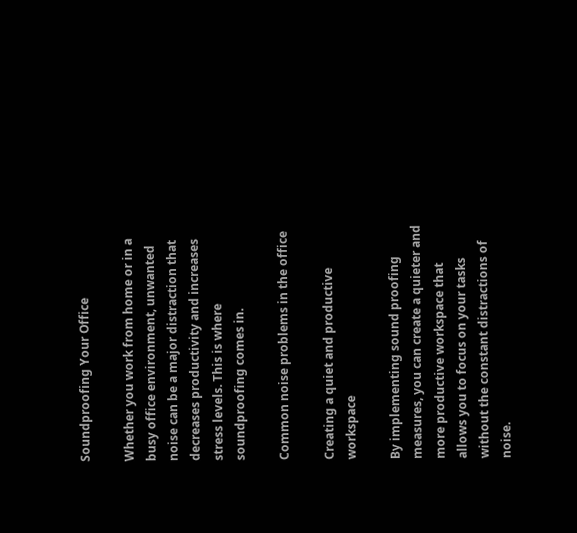Soundproofing Your Office

Whether you work from home or in a busy office environment, unwanted noise can be a major distraction that decreases productivity and increases stress levels. This is where soundproofing comes in.

Common noise problems in the office

Creating a quiet and productive workspace

By implementing sound proofing measures, you can create a quieter and more productive workspace that allows you to focus on your tasks without the constant distractions of noise.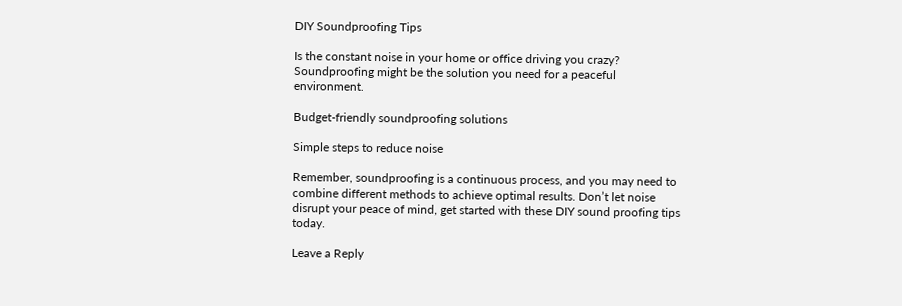DIY Soundproofing Tips

Is the constant noise in your home or office driving you crazy? Soundproofing might be the solution you need for a peaceful environment.

Budget-friendly soundproofing solutions

Simple steps to reduce noise

Remember, soundproofing is a continuous process, and you may need to combine different methods to achieve optimal results. Don’t let noise disrupt your peace of mind, get started with these DIY sound proofing tips today.

Leave a Reply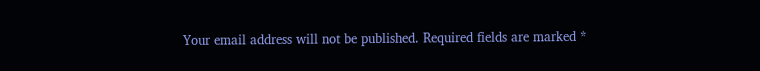Your email address will not be published. Required fields are marked *